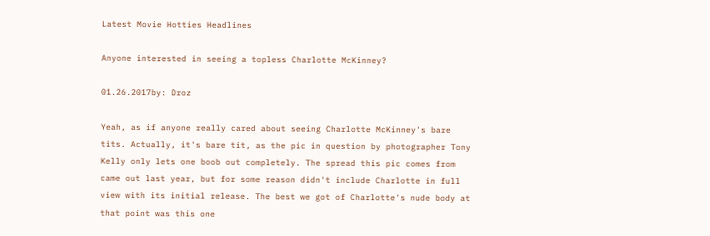Latest Movie Hotties Headlines

Anyone interested in seeing a topless Charlotte McKinney?

01.26.2017by: Droz

Yeah, as if anyone really cared about seeing Charlotte McKinney's bare tits. Actually, it's bare tit, as the pic in question by photographer Tony Kelly only lets one boob out completely. The spread this pic comes from came out last year, but for some reason didn't include Charlotte in full view with its initial release. The best we got of Charlotte's nude body at that point was this one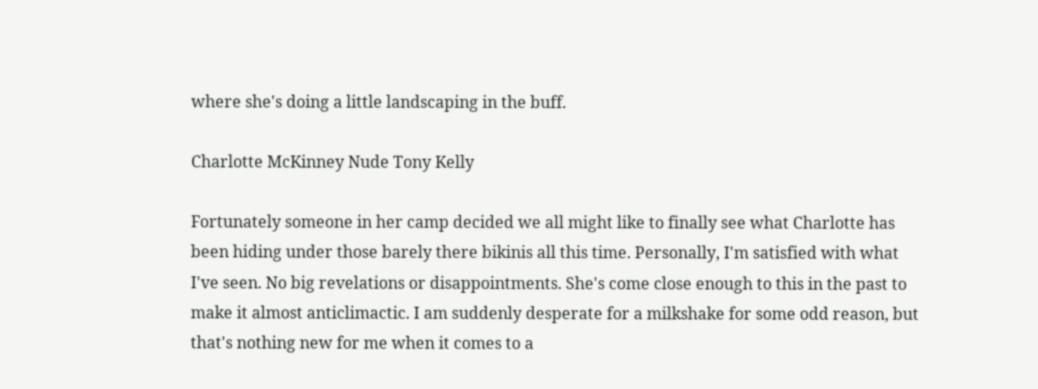where she's doing a little landscaping in the buff.

Charlotte McKinney Nude Tony Kelly

Fortunately someone in her camp decided we all might like to finally see what Charlotte has been hiding under those barely there bikinis all this time. Personally, I'm satisfied with what I've seen. No big revelations or disappointments. She's come close enough to this in the past to make it almost anticlimactic. I am suddenly desperate for a milkshake for some odd reason, but that's nothing new for me when it comes to a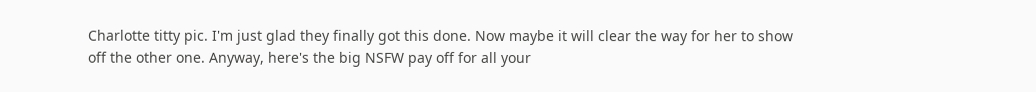Charlotte titty pic. I'm just glad they finally got this done. Now maybe it will clear the way for her to show off the other one. Anyway, here's the big NSFW pay off for all your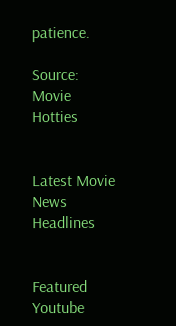patience.

Source: Movie Hotties


Latest Movie News Headlines


Featured Youtube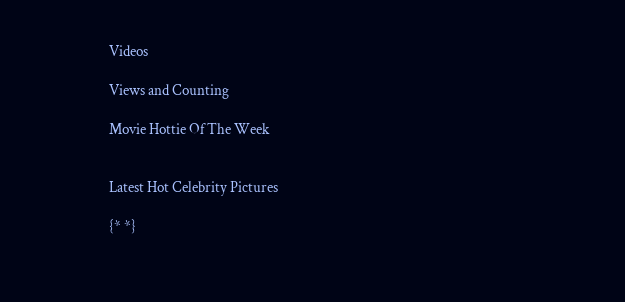Videos

Views and Counting

Movie Hottie Of The Week


Latest Hot Celebrity Pictures

{* *}